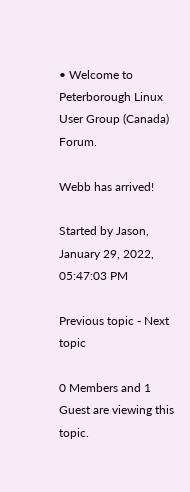• Welcome to Peterborough Linux User Group (Canada) Forum.

Webb has arrived!

Started by Jason, January 29, 2022, 05:47:03 PM

Previous topic - Next topic

0 Members and 1 Guest are viewing this topic.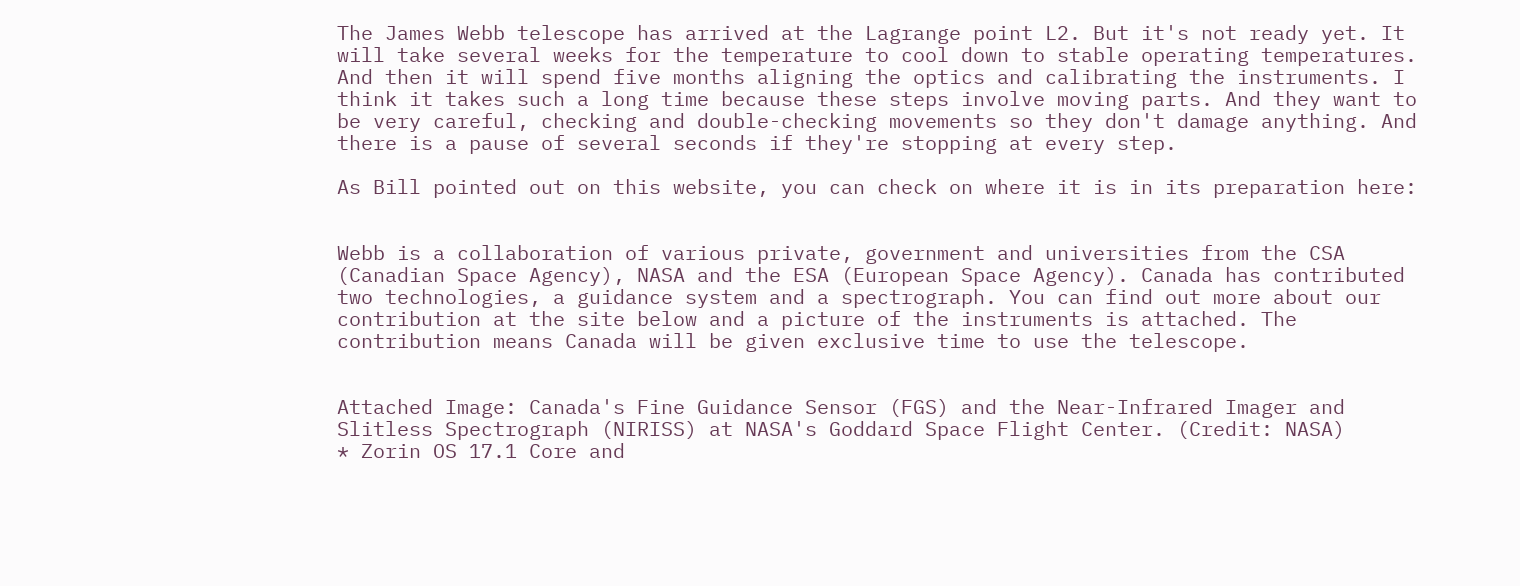The James Webb telescope has arrived at the Lagrange point L2. But it's not ready yet. It will take several weeks for the temperature to cool down to stable operating temperatures. And then it will spend five months aligning the optics and calibrating the instruments. I think it takes such a long time because these steps involve moving parts. And they want to be very careful, checking and double-checking movements so they don't damage anything. And there is a pause of several seconds if they're stopping at every step.

As Bill pointed out on this website, you can check on where it is in its preparation here:


Webb is a collaboration of various private, government and universities from the CSA (Canadian Space Agency), NASA and the ESA (European Space Agency). Canada has contributed two technologies, a guidance system and a spectrograph. You can find out more about our contribution at the site below and a picture of the instruments is attached. The contribution means Canada will be given exclusive time to use the telescope.


Attached Image: Canada's Fine Guidance Sensor (FGS) and the Near-Infrared Imager and Slitless Spectrograph (NIRISS) at NASA's Goddard Space Flight Center. (Credit: NASA)
* Zorin OS 17.1 Core and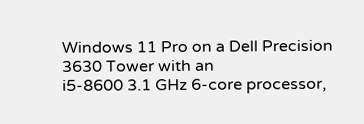Windows 11 Pro on a Dell Precision 3630 Tower with an
i5-8600 3.1 GHz 6-core processor,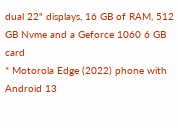dual 22" displays, 16 GB of RAM, 512 GB Nvme and a Geforce 1060 6 GB card
* Motorola Edge (2022) phone with Android 13